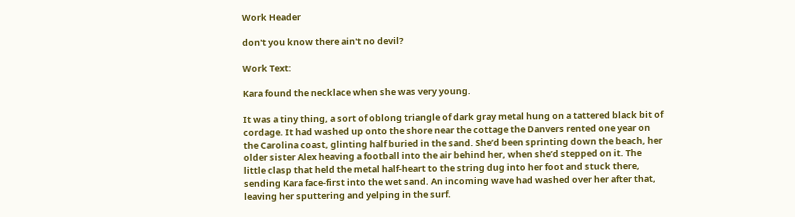Work Header

don't you know there ain't no devil?

Work Text:

Kara found the necklace when she was very young.

It was a tiny thing, a sort of oblong triangle of dark gray metal hung on a tattered black bit of cordage. It had washed up onto the shore near the cottage the Danvers rented one year on the Carolina coast, glinting half buried in the sand. She’d been sprinting down the beach, her older sister Alex heaving a football into the air behind her, when she’d stepped on it. The little clasp that held the metal half-heart to the string dug into her foot and stuck there, sending Kara face-first into the wet sand. An incoming wave had washed over her after that, leaving her sputtering and yelping in the surf.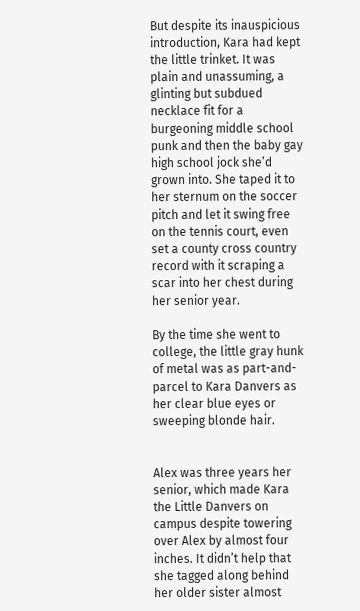But despite its inauspicious introduction, Kara had kept the little trinket. It was plain and unassuming, a glinting but subdued necklace fit for a burgeoning middle school punk and then the baby gay high school jock she’d grown into. She taped it to her sternum on the soccer pitch and let it swing free on the tennis court, even set a county cross country record with it scraping a scar into her chest during her senior year.

By the time she went to college, the little gray hunk of metal was as part-and-parcel to Kara Danvers as her clear blue eyes or sweeping blonde hair.


Alex was three years her senior, which made Kara the Little Danvers on campus despite towering over Alex by almost four inches. It didn’t help that she tagged along behind her older sister almost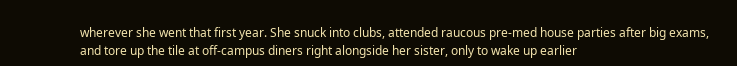wherever she went that first year. She snuck into clubs, attended raucous pre-med house parties after big exams, and tore up the tile at off-campus diners right alongside her sister, only to wake up earlier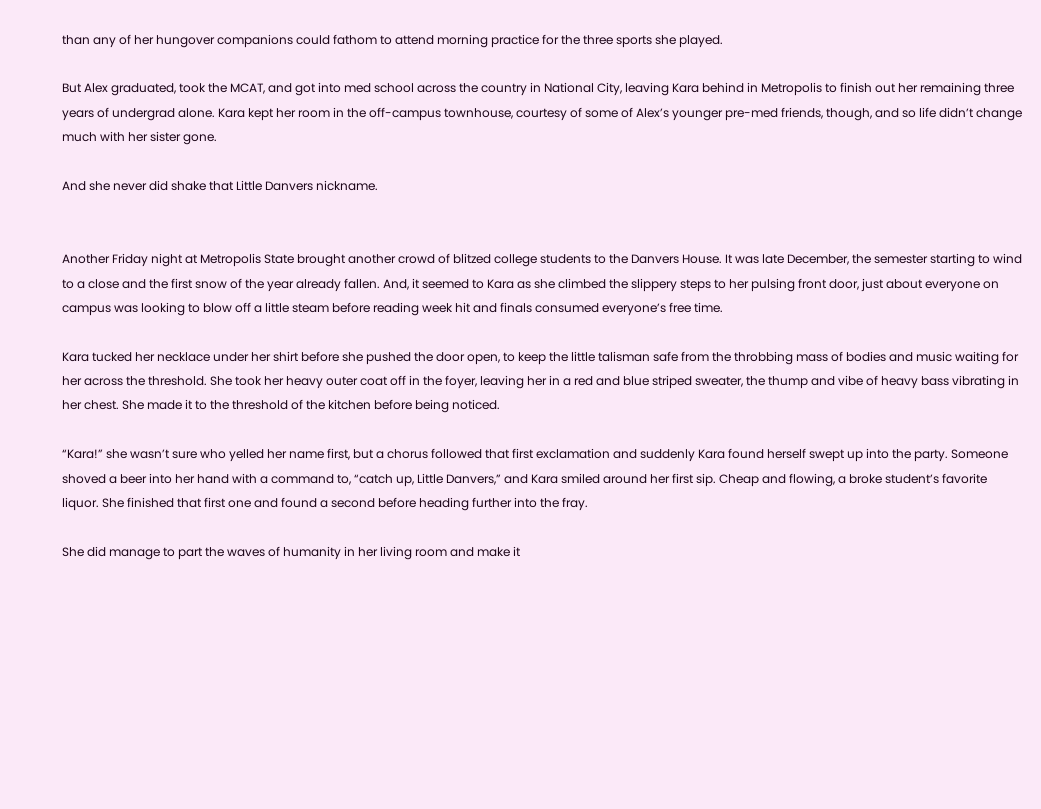than any of her hungover companions could fathom to attend morning practice for the three sports she played.

But Alex graduated, took the MCAT, and got into med school across the country in National City, leaving Kara behind in Metropolis to finish out her remaining three years of undergrad alone. Kara kept her room in the off-campus townhouse, courtesy of some of Alex’s younger pre-med friends, though, and so life didn’t change much with her sister gone.

And she never did shake that Little Danvers nickname.


Another Friday night at Metropolis State brought another crowd of blitzed college students to the Danvers House. It was late December, the semester starting to wind to a close and the first snow of the year already fallen. And, it seemed to Kara as she climbed the slippery steps to her pulsing front door, just about everyone on campus was looking to blow off a little steam before reading week hit and finals consumed everyone’s free time.

Kara tucked her necklace under her shirt before she pushed the door open, to keep the little talisman safe from the throbbing mass of bodies and music waiting for her across the threshold. She took her heavy outer coat off in the foyer, leaving her in a red and blue striped sweater, the thump and vibe of heavy bass vibrating in her chest. She made it to the threshold of the kitchen before being noticed.

“Kara!” she wasn’t sure who yelled her name first, but a chorus followed that first exclamation and suddenly Kara found herself swept up into the party. Someone shoved a beer into her hand with a command to, “catch up, Little Danvers,” and Kara smiled around her first sip. Cheap and flowing, a broke student’s favorite liquor. She finished that first one and found a second before heading further into the fray.

She did manage to part the waves of humanity in her living room and make it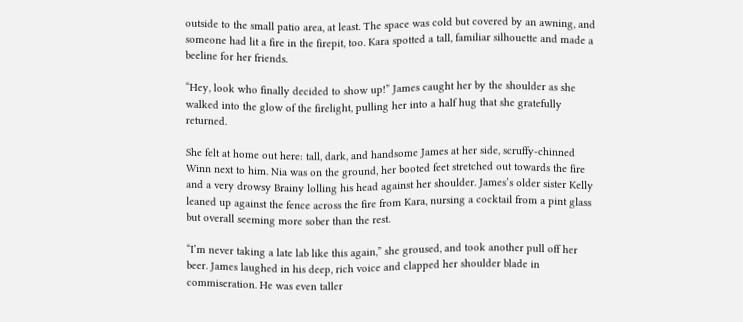outside to the small patio area, at least. The space was cold but covered by an awning, and someone had lit a fire in the firepit, too. Kara spotted a tall, familiar silhouette and made a beeline for her friends.

“Hey, look who finally decided to show up!” James caught her by the shoulder as she walked into the glow of the firelight, pulling her into a half hug that she gratefully returned.

She felt at home out here: tall, dark, and handsome James at her side, scruffy-chinned Winn next to him. Nia was on the ground, her booted feet stretched out towards the fire and a very drowsy Brainy lolling his head against her shoulder. James’s older sister Kelly leaned up against the fence across the fire from Kara, nursing a cocktail from a pint glass but overall seeming more sober than the rest.

“I’m never taking a late lab like this again,” she groused, and took another pull off her beer. James laughed in his deep, rich voice and clapped her shoulder blade in commiseration. He was even taller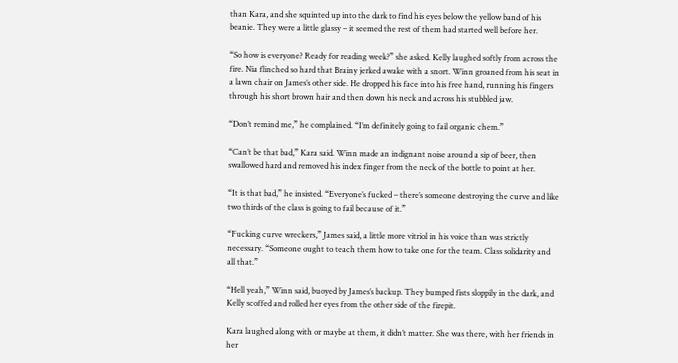than Kara, and she squinted up into the dark to find his eyes below the yellow band of his beanie. They were a little glassy – it seemed the rest of them had started well before her.

“So how is everyone? Ready for reading week?” she asked. Kelly laughed softly from across the fire. Nia flinched so hard that Brainy jerked awake with a snort. Winn groaned from his seat in a lawn chair on James’s other side. He dropped his face into his free hand, running his fingers through his short brown hair and then down his neck and across his stubbled jaw.

“Don’t remind me,” he complained. “I’m definitely going to fail organic chem.”

“Can’t be that bad,” Kara said. Winn made an indignant noise around a sip of beer, then swallowed hard and removed his index finger from the neck of the bottle to point at her.

“It is that bad,” he insisted. “Everyone’s fucked – there’s someone destroying the curve and like two thirds of the class is going to fail because of it.”

“Fucking curve wreckers,” James said, a little more vitriol in his voice than was strictly necessary. “Someone ought to teach them how to take one for the team. Class solidarity and all that.”

“Hell yeah,” Winn said, buoyed by James’s backup. They bumped fists sloppily in the dark, and Kelly scoffed and rolled her eyes from the other side of the firepit.

Kara laughed along with or maybe at them, it didn’t matter. She was there, with her friends in her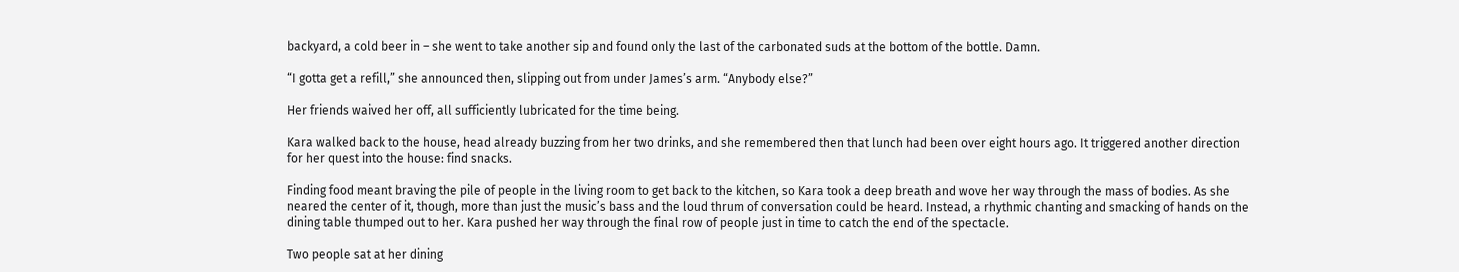backyard, a cold beer in – she went to take another sip and found only the last of the carbonated suds at the bottom of the bottle. Damn.

“I gotta get a refill,” she announced then, slipping out from under James’s arm. “Anybody else?”

Her friends waived her off, all sufficiently lubricated for the time being.

Kara walked back to the house, head already buzzing from her two drinks, and she remembered then that lunch had been over eight hours ago. It triggered another direction for her quest into the house: find snacks.

Finding food meant braving the pile of people in the living room to get back to the kitchen, so Kara took a deep breath and wove her way through the mass of bodies. As she neared the center of it, though, more than just the music’s bass and the loud thrum of conversation could be heard. Instead, a rhythmic chanting and smacking of hands on the dining table thumped out to her. Kara pushed her way through the final row of people just in time to catch the end of the spectacle.

Two people sat at her dining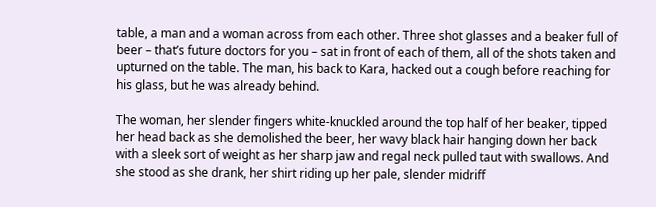table, a man and a woman across from each other. Three shot glasses and a beaker full of beer – that’s future doctors for you – sat in front of each of them, all of the shots taken and upturned on the table. The man, his back to Kara, hacked out a cough before reaching for his glass, but he was already behind.

The woman, her slender fingers white-knuckled around the top half of her beaker, tipped her head back as she demolished the beer, her wavy black hair hanging down her back with a sleek sort of weight as her sharp jaw and regal neck pulled taut with swallows. And she stood as she drank, her shirt riding up her pale, slender midriff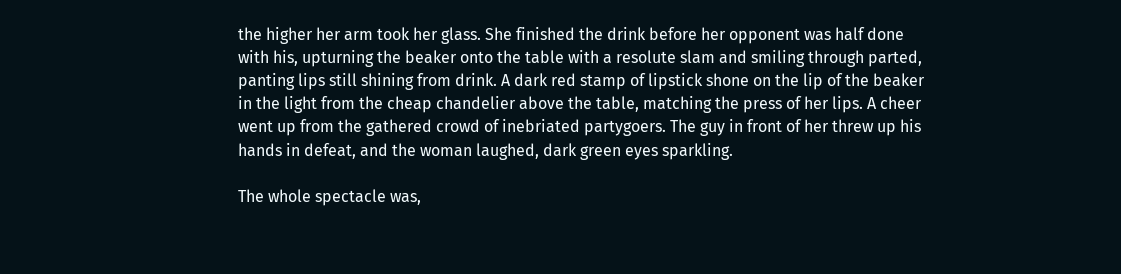the higher her arm took her glass. She finished the drink before her opponent was half done with his, upturning the beaker onto the table with a resolute slam and smiling through parted, panting lips still shining from drink. A dark red stamp of lipstick shone on the lip of the beaker in the light from the cheap chandelier above the table, matching the press of her lips. A cheer went up from the gathered crowd of inebriated partygoers. The guy in front of her threw up his hands in defeat, and the woman laughed, dark green eyes sparkling.

The whole spectacle was,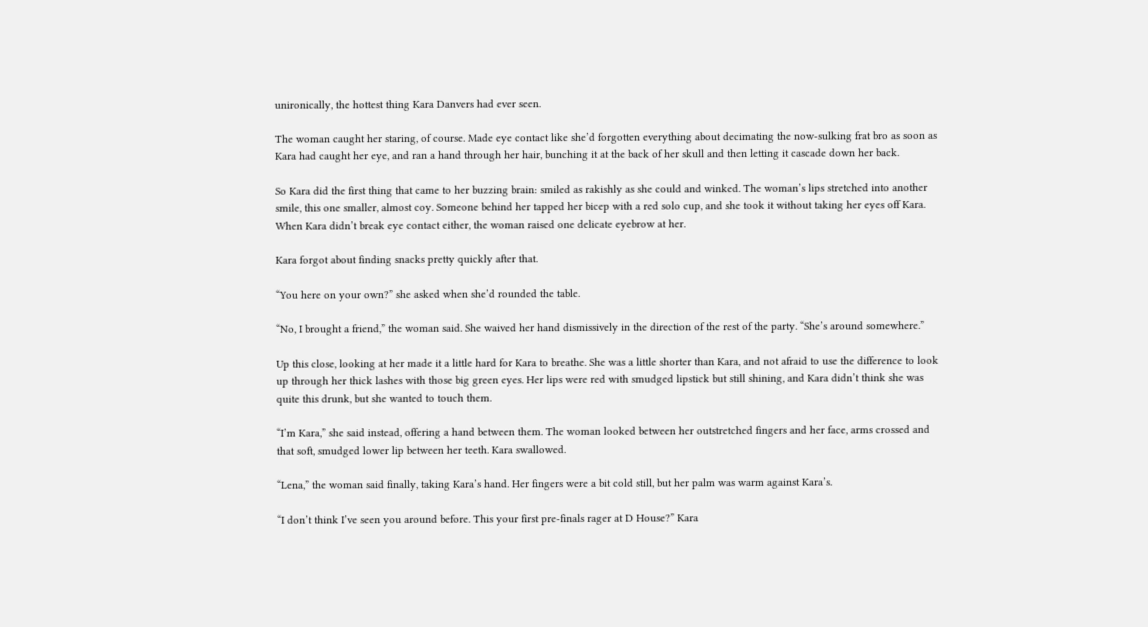unironically, the hottest thing Kara Danvers had ever seen.

The woman caught her staring, of course. Made eye contact like she’d forgotten everything about decimating the now-sulking frat bro as soon as Kara had caught her eye, and ran a hand through her hair, bunching it at the back of her skull and then letting it cascade down her back.

So Kara did the first thing that came to her buzzing brain: smiled as rakishly as she could and winked. The woman’s lips stretched into another smile, this one smaller, almost coy. Someone behind her tapped her bicep with a red solo cup, and she took it without taking her eyes off Kara. When Kara didn’t break eye contact either, the woman raised one delicate eyebrow at her.

Kara forgot about finding snacks pretty quickly after that.

“You here on your own?” she asked when she’d rounded the table.

“No, I brought a friend,” the woman said. She waived her hand dismissively in the direction of the rest of the party. “She’s around somewhere.”

Up this close, looking at her made it a little hard for Kara to breathe. She was a little shorter than Kara, and not afraid to use the difference to look up through her thick lashes with those big green eyes. Her lips were red with smudged lipstick but still shining, and Kara didn’t think she was quite this drunk, but she wanted to touch them.

“I’m Kara,” she said instead, offering a hand between them. The woman looked between her outstretched fingers and her face, arms crossed and that soft, smudged lower lip between her teeth. Kara swallowed.

“Lena,” the woman said finally, taking Kara’s hand. Her fingers were a bit cold still, but her palm was warm against Kara’s.

“I don’t think I’ve seen you around before. This your first pre-finals rager at D House?” Kara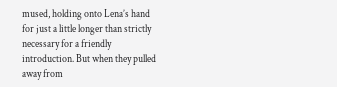mused, holding onto Lena’s hand for just a little longer than strictly necessary for a friendly introduction. But when they pulled away from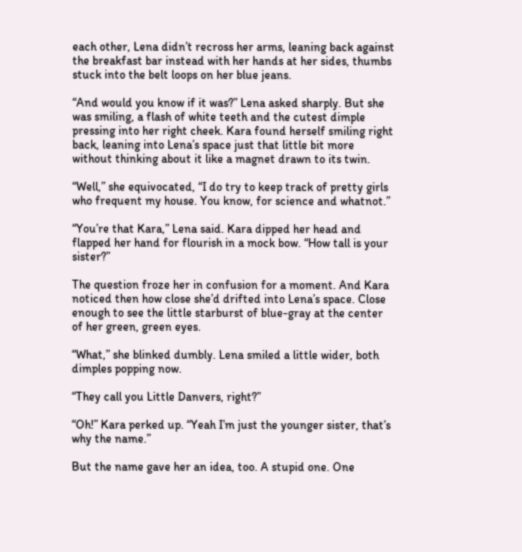each other, Lena didn’t recross her arms, leaning back against the breakfast bar instead with her hands at her sides, thumbs stuck into the belt loops on her blue jeans.

“And would you know if it was?” Lena asked sharply. But she was smiling, a flash of white teeth and the cutest dimple pressing into her right cheek. Kara found herself smiling right back, leaning into Lena’s space just that little bit more without thinking about it like a magnet drawn to its twin.

“Well,” she equivocated, “I do try to keep track of pretty girls who frequent my house. You know, for science and whatnot.”

“You’re that Kara,” Lena said. Kara dipped her head and flapped her hand for flourish in a mock bow. “How tall is your sister?”

The question froze her in confusion for a moment. And Kara noticed then how close she’d drifted into Lena’s space. Close enough to see the little starburst of blue-gray at the center of her green, green eyes.

“What,” she blinked dumbly. Lena smiled a little wider, both dimples popping now.

“They call you Little Danvers, right?”

“Oh!” Kara perked up. “Yeah I’m just the younger sister, that’s why the name.”

But the name gave her an idea, too. A stupid one. One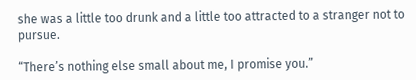she was a little too drunk and a little too attracted to a stranger not to pursue.

“There’s nothing else small about me, I promise you.”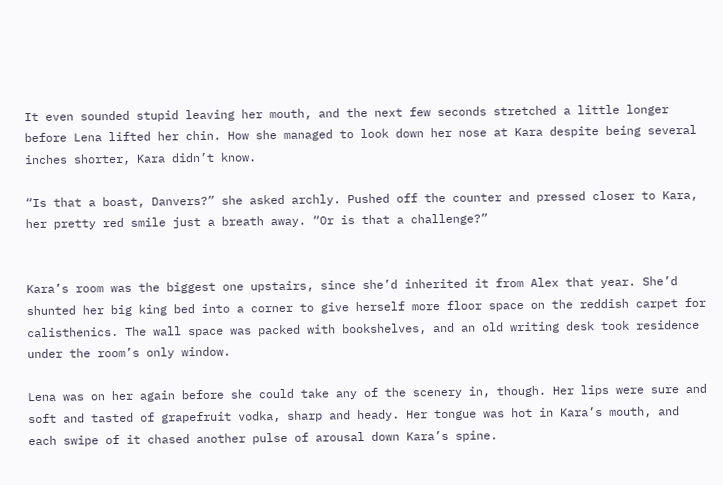It even sounded stupid leaving her mouth, and the next few seconds stretched a little longer before Lena lifted her chin. How she managed to look down her nose at Kara despite being several inches shorter, Kara didn’t know.

“Is that a boast, Danvers?” she asked archly. Pushed off the counter and pressed closer to Kara, her pretty red smile just a breath away. “Or is that a challenge?”


Kara’s room was the biggest one upstairs, since she’d inherited it from Alex that year. She’d shunted her big king bed into a corner to give herself more floor space on the reddish carpet for calisthenics. The wall space was packed with bookshelves, and an old writing desk took residence under the room’s only window.

Lena was on her again before she could take any of the scenery in, though. Her lips were sure and soft and tasted of grapefruit vodka, sharp and heady. Her tongue was hot in Kara’s mouth, and each swipe of it chased another pulse of arousal down Kara’s spine.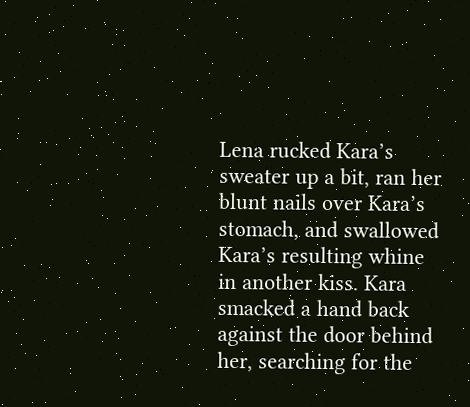Lena rucked Kara’s sweater up a bit, ran her blunt nails over Kara’s stomach, and swallowed Kara’s resulting whine in another kiss. Kara smacked a hand back against the door behind her, searching for the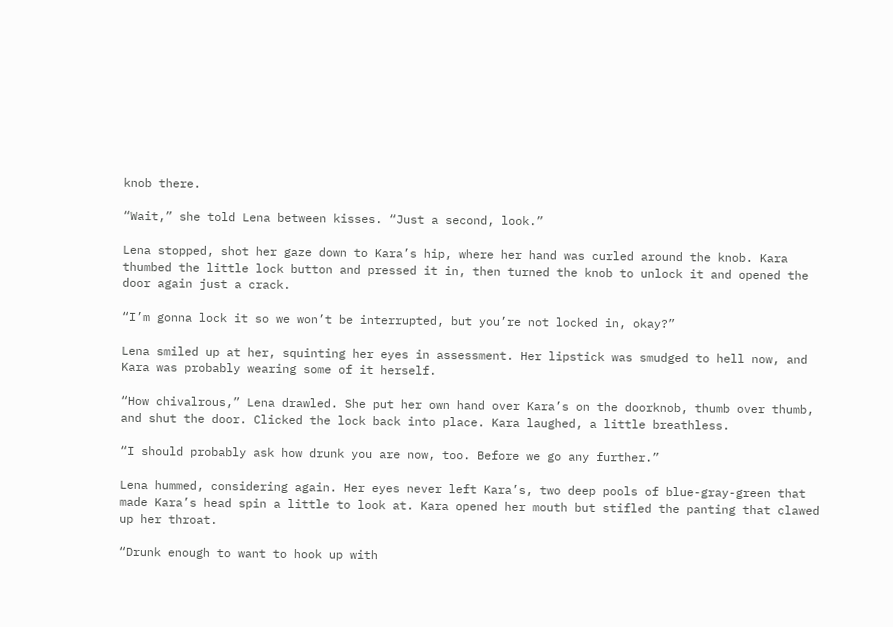knob there.

“Wait,” she told Lena between kisses. “Just a second, look.”

Lena stopped, shot her gaze down to Kara’s hip, where her hand was curled around the knob. Kara thumbed the little lock button and pressed it in, then turned the knob to unlock it and opened the door again just a crack.

“I’m gonna lock it so we won’t be interrupted, but you’re not locked in, okay?”

Lena smiled up at her, squinting her eyes in assessment. Her lipstick was smudged to hell now, and Kara was probably wearing some of it herself.

“How chivalrous,” Lena drawled. She put her own hand over Kara’s on the doorknob, thumb over thumb, and shut the door. Clicked the lock back into place. Kara laughed, a little breathless.

“I should probably ask how drunk you are now, too. Before we go any further.”

Lena hummed, considering again. Her eyes never left Kara’s, two deep pools of blue-gray-green that made Kara’s head spin a little to look at. Kara opened her mouth but stifled the panting that clawed up her throat.

“Drunk enough to want to hook up with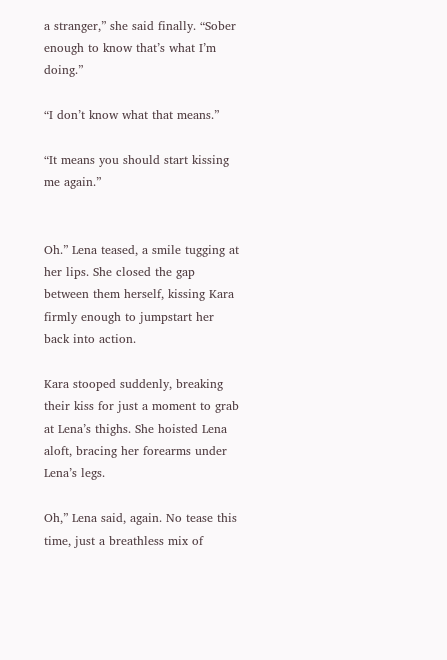a stranger,” she said finally. “Sober enough to know that’s what I’m doing.”

“I don’t know what that means.”

“It means you should start kissing me again.”


Oh.” Lena teased, a smile tugging at her lips. She closed the gap between them herself, kissing Kara firmly enough to jumpstart her back into action.

Kara stooped suddenly, breaking their kiss for just a moment to grab at Lena’s thighs. She hoisted Lena aloft, bracing her forearms under Lena’s legs.

Oh,” Lena said, again. No tease this time, just a breathless mix of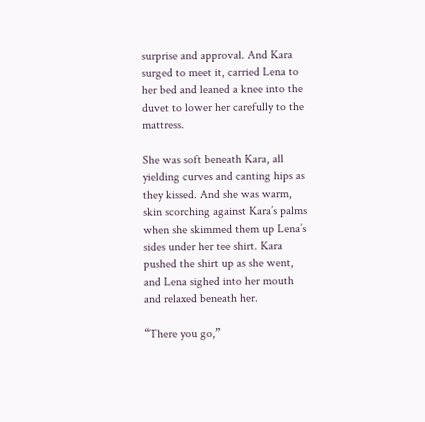surprise and approval. And Kara surged to meet it, carried Lena to her bed and leaned a knee into the duvet to lower her carefully to the mattress.

She was soft beneath Kara, all yielding curves and canting hips as they kissed. And she was warm, skin scorching against Kara’s palms when she skimmed them up Lena’s sides under her tee shirt. Kara pushed the shirt up as she went, and Lena sighed into her mouth and relaxed beneath her.

“There you go,”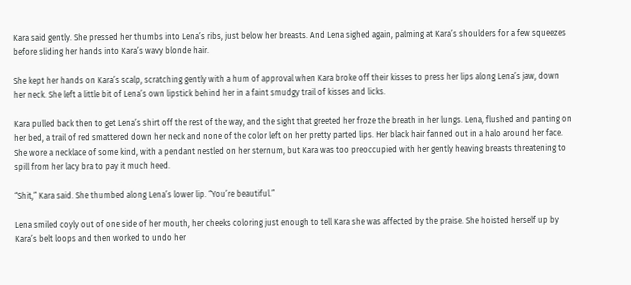Kara said gently. She pressed her thumbs into Lena’s ribs, just below her breasts. And Lena sighed again, palming at Kara’s shoulders for a few squeezes before sliding her hands into Kara’s wavy blonde hair.

She kept her hands on Kara’s scalp, scratching gently with a hum of approval when Kara broke off their kisses to press her lips along Lena’s jaw, down her neck. She left a little bit of Lena’s own lipstick behind her in a faint smudgy trail of kisses and licks.

Kara pulled back then to get Lena’s shirt off the rest of the way, and the sight that greeted her froze the breath in her lungs. Lena, flushed and panting on her bed, a trail of red smattered down her neck and none of the color left on her pretty parted lips. Her black hair fanned out in a halo around her face. She wore a necklace of some kind, with a pendant nestled on her sternum, but Kara was too preoccupied with her gently heaving breasts threatening to spill from her lacy bra to pay it much heed.

“Shit,” Kara said. She thumbed along Lena’s lower lip. “You’re beautiful.”

Lena smiled coyly out of one side of her mouth, her cheeks coloring just enough to tell Kara she was affected by the praise. She hoisted herself up by Kara’s belt loops and then worked to undo her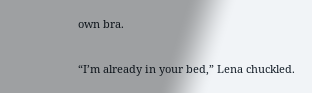own bra.

“I’m already in your bed,” Lena chuckled.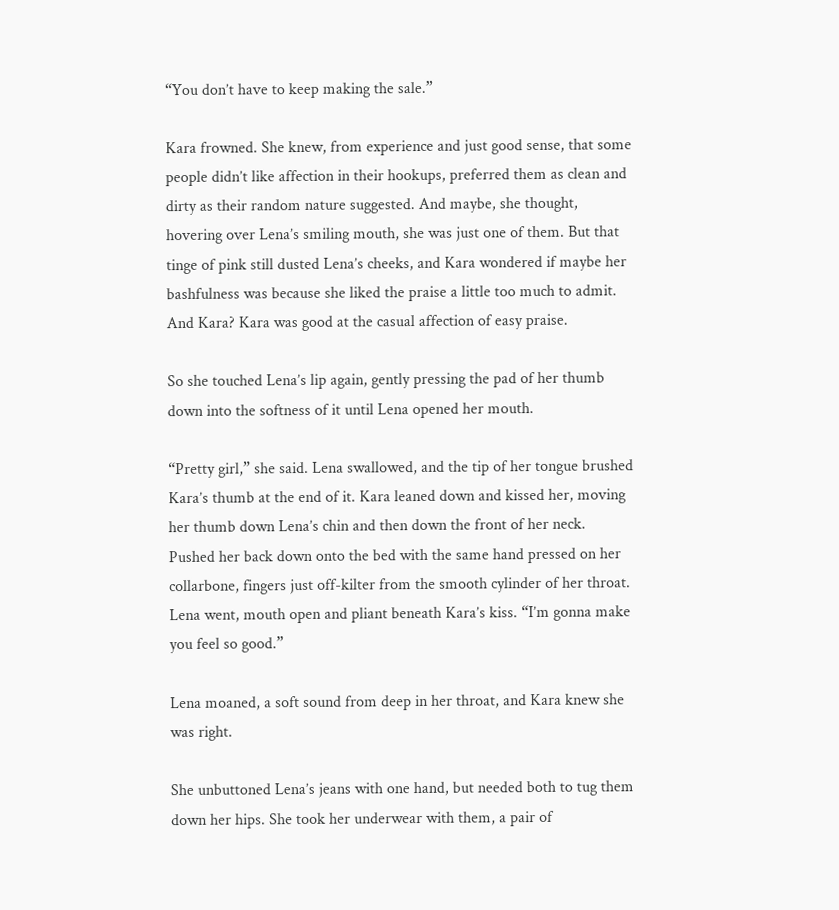“You don’t have to keep making the sale.”

Kara frowned. She knew, from experience and just good sense, that some people didn’t like affection in their hookups, preferred them as clean and dirty as their random nature suggested. And maybe, she thought, hovering over Lena’s smiling mouth, she was just one of them. But that tinge of pink still dusted Lena’s cheeks, and Kara wondered if maybe her bashfulness was because she liked the praise a little too much to admit. And Kara? Kara was good at the casual affection of easy praise.

So she touched Lena’s lip again, gently pressing the pad of her thumb down into the softness of it until Lena opened her mouth.

“Pretty girl,” she said. Lena swallowed, and the tip of her tongue brushed Kara’s thumb at the end of it. Kara leaned down and kissed her, moving her thumb down Lena’s chin and then down the front of her neck. Pushed her back down onto the bed with the same hand pressed on her collarbone, fingers just off-kilter from the smooth cylinder of her throat. Lena went, mouth open and pliant beneath Kara’s kiss. “I’m gonna make you feel so good.”

Lena moaned, a soft sound from deep in her throat, and Kara knew she was right.

She unbuttoned Lena’s jeans with one hand, but needed both to tug them down her hips. She took her underwear with them, a pair of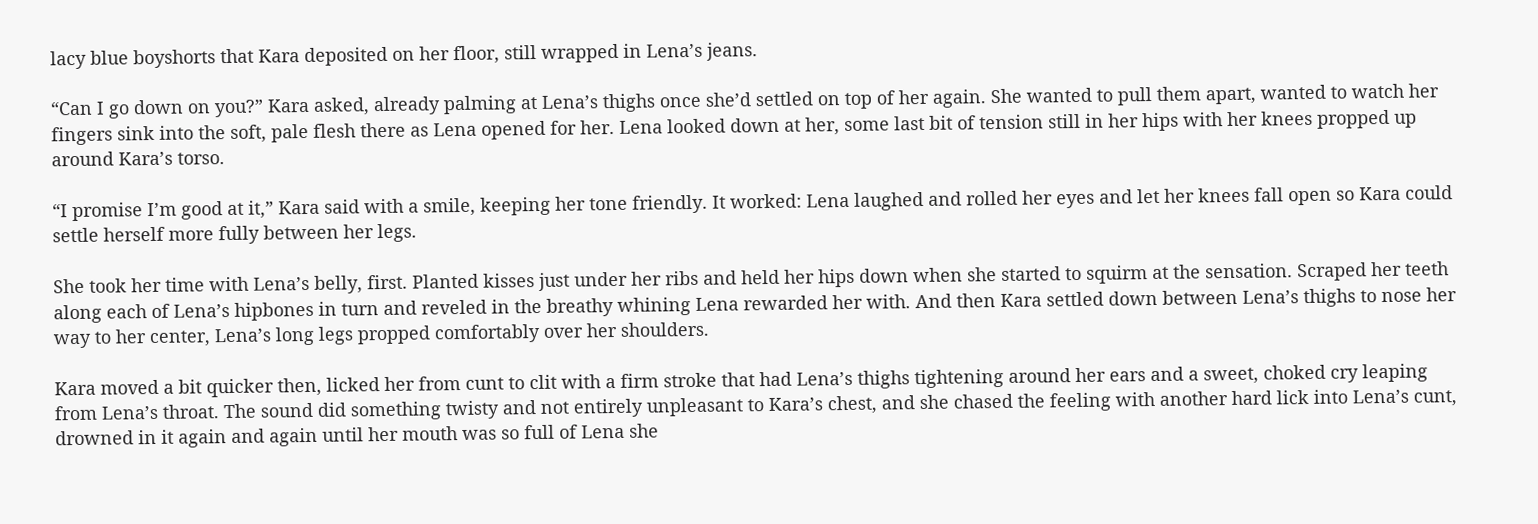lacy blue boyshorts that Kara deposited on her floor, still wrapped in Lena’s jeans.

“Can I go down on you?” Kara asked, already palming at Lena’s thighs once she’d settled on top of her again. She wanted to pull them apart, wanted to watch her fingers sink into the soft, pale flesh there as Lena opened for her. Lena looked down at her, some last bit of tension still in her hips with her knees propped up around Kara’s torso.

“I promise I’m good at it,” Kara said with a smile, keeping her tone friendly. It worked: Lena laughed and rolled her eyes and let her knees fall open so Kara could settle herself more fully between her legs.

She took her time with Lena’s belly, first. Planted kisses just under her ribs and held her hips down when she started to squirm at the sensation. Scraped her teeth along each of Lena’s hipbones in turn and reveled in the breathy whining Lena rewarded her with. And then Kara settled down between Lena’s thighs to nose her way to her center, Lena’s long legs propped comfortably over her shoulders.

Kara moved a bit quicker then, licked her from cunt to clit with a firm stroke that had Lena’s thighs tightening around her ears and a sweet, choked cry leaping from Lena’s throat. The sound did something twisty and not entirely unpleasant to Kara’s chest, and she chased the feeling with another hard lick into Lena’s cunt, drowned in it again and again until her mouth was so full of Lena she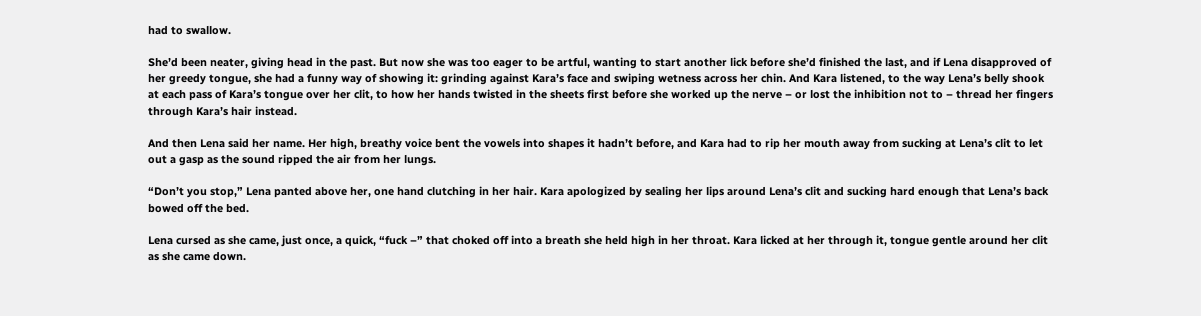had to swallow.

She’d been neater, giving head in the past. But now she was too eager to be artful, wanting to start another lick before she’d finished the last, and if Lena disapproved of her greedy tongue, she had a funny way of showing it: grinding against Kara’s face and swiping wetness across her chin. And Kara listened, to the way Lena’s belly shook at each pass of Kara’s tongue over her clit, to how her hands twisted in the sheets first before she worked up the nerve – or lost the inhibition not to – thread her fingers through Kara’s hair instead.

And then Lena said her name. Her high, breathy voice bent the vowels into shapes it hadn’t before, and Kara had to rip her mouth away from sucking at Lena’s clit to let out a gasp as the sound ripped the air from her lungs.

“Don’t you stop,” Lena panted above her, one hand clutching in her hair. Kara apologized by sealing her lips around Lena’s clit and sucking hard enough that Lena’s back bowed off the bed.

Lena cursed as she came, just once, a quick, “fuck –” that choked off into a breath she held high in her throat. Kara licked at her through it, tongue gentle around her clit as she came down.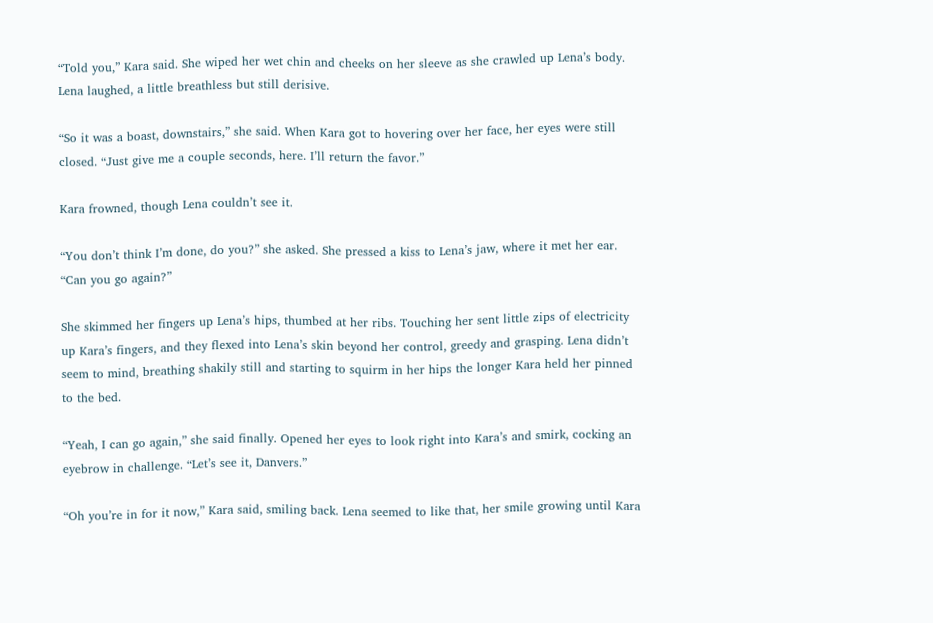“Told you,” Kara said. She wiped her wet chin and cheeks on her sleeve as she crawled up Lena’s body. Lena laughed, a little breathless but still derisive.

“So it was a boast, downstairs,” she said. When Kara got to hovering over her face, her eyes were still closed. “Just give me a couple seconds, here. I’ll return the favor.”

Kara frowned, though Lena couldn’t see it.

“You don’t think I’m done, do you?” she asked. She pressed a kiss to Lena’s jaw, where it met her ear. “Can you go again?”

She skimmed her fingers up Lena’s hips, thumbed at her ribs. Touching her sent little zips of electricity up Kara’s fingers, and they flexed into Lena’s skin beyond her control, greedy and grasping. Lena didn’t seem to mind, breathing shakily still and starting to squirm in her hips the longer Kara held her pinned to the bed.

“Yeah, I can go again,” she said finally. Opened her eyes to look right into Kara’s and smirk, cocking an eyebrow in challenge. “Let’s see it, Danvers.”

“Oh you’re in for it now,” Kara said, smiling back. Lena seemed to like that, her smile growing until Kara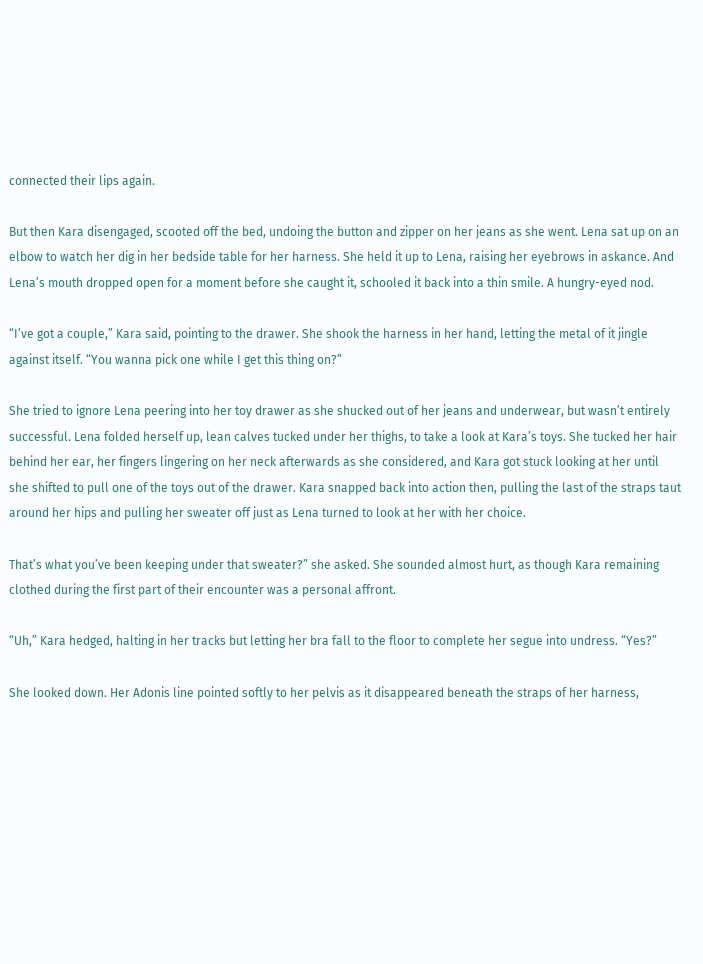connected their lips again.

But then Kara disengaged, scooted off the bed, undoing the button and zipper on her jeans as she went. Lena sat up on an elbow to watch her dig in her bedside table for her harness. She held it up to Lena, raising her eyebrows in askance. And Lena’s mouth dropped open for a moment before she caught it, schooled it back into a thin smile. A hungry-eyed nod.

“I’ve got a couple,” Kara said, pointing to the drawer. She shook the harness in her hand, letting the metal of it jingle against itself. “You wanna pick one while I get this thing on?”

She tried to ignore Lena peering into her toy drawer as she shucked out of her jeans and underwear, but wasn’t entirely successful. Lena folded herself up, lean calves tucked under her thighs, to take a look at Kara’s toys. She tucked her hair behind her ear, her fingers lingering on her neck afterwards as she considered, and Kara got stuck looking at her until she shifted to pull one of the toys out of the drawer. Kara snapped back into action then, pulling the last of the straps taut around her hips and pulling her sweater off just as Lena turned to look at her with her choice.

That’s what you’ve been keeping under that sweater?” she asked. She sounded almost hurt, as though Kara remaining clothed during the first part of their encounter was a personal affront.

“Uh,” Kara hedged, halting in her tracks but letting her bra fall to the floor to complete her segue into undress. “Yes?”

She looked down. Her Adonis line pointed softly to her pelvis as it disappeared beneath the straps of her harness,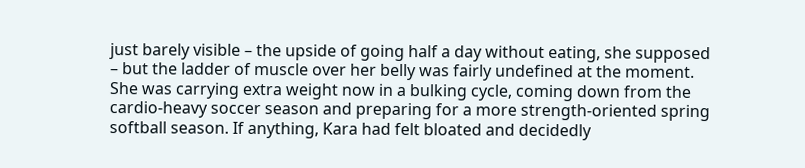just barely visible – the upside of going half a day without eating, she supposed – but the ladder of muscle over her belly was fairly undefined at the moment. She was carrying extra weight now in a bulking cycle, coming down from the cardio-heavy soccer season and preparing for a more strength-oriented spring softball season. If anything, Kara had felt bloated and decidedly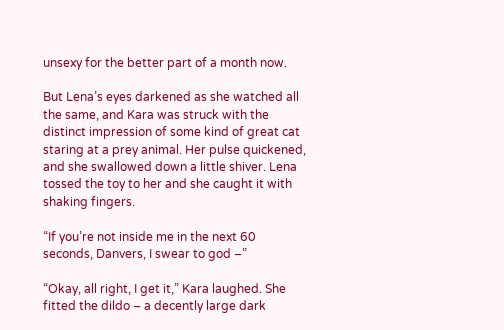unsexy for the better part of a month now.

But Lena’s eyes darkened as she watched all the same, and Kara was struck with the distinct impression of some kind of great cat staring at a prey animal. Her pulse quickened, and she swallowed down a little shiver. Lena tossed the toy to her and she caught it with shaking fingers.

“If you’re not inside me in the next 60 seconds, Danvers, I swear to god –”

“Okay, all right, I get it,” Kara laughed. She fitted the dildo – a decently large dark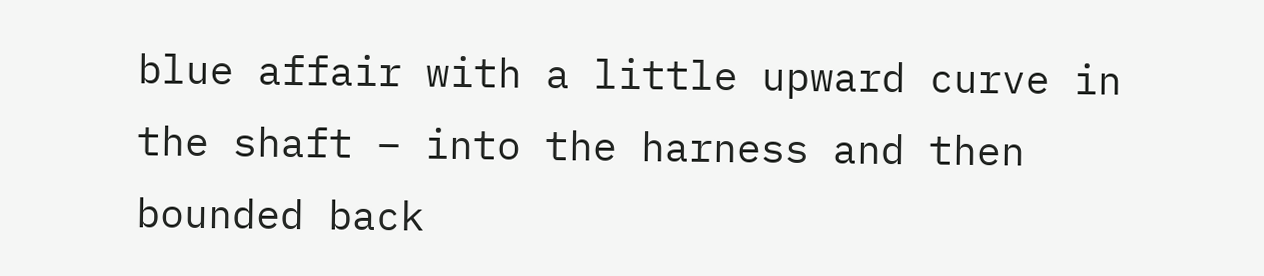blue affair with a little upward curve in the shaft – into the harness and then bounded back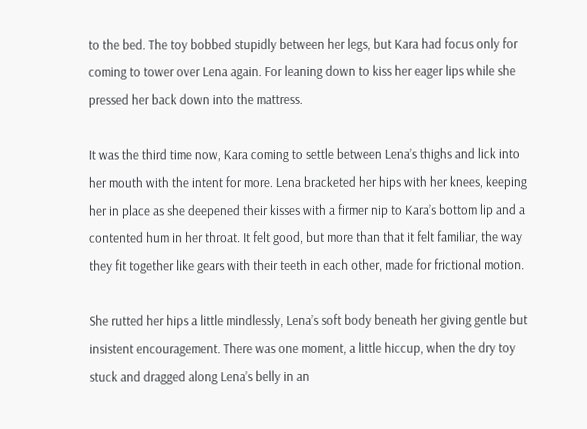to the bed. The toy bobbed stupidly between her legs, but Kara had focus only for coming to tower over Lena again. For leaning down to kiss her eager lips while she pressed her back down into the mattress.

It was the third time now, Kara coming to settle between Lena’s thighs and lick into her mouth with the intent for more. Lena bracketed her hips with her knees, keeping her in place as she deepened their kisses with a firmer nip to Kara’s bottom lip and a contented hum in her throat. It felt good, but more than that it felt familiar, the way they fit together like gears with their teeth in each other, made for frictional motion.

She rutted her hips a little mindlessly, Lena’s soft body beneath her giving gentle but insistent encouragement. There was one moment, a little hiccup, when the dry toy stuck and dragged along Lena’s belly in an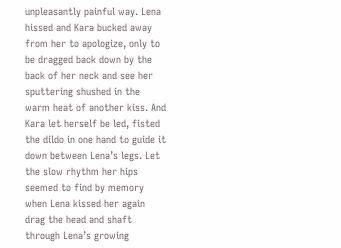unpleasantly painful way. Lena hissed and Kara bucked away from her to apologize, only to be dragged back down by the back of her neck and see her sputtering shushed in the warm heat of another kiss. And Kara let herself be led, fisted the dildo in one hand to guide it down between Lena’s legs. Let the slow rhythm her hips seemed to find by memory when Lena kissed her again drag the head and shaft through Lena’s growing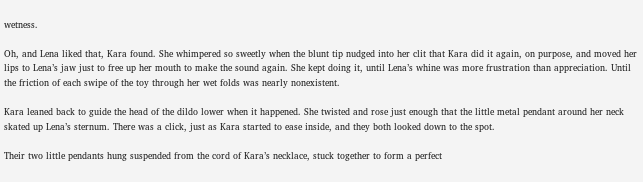wetness.

Oh, and Lena liked that, Kara found. She whimpered so sweetly when the blunt tip nudged into her clit that Kara did it again, on purpose, and moved her lips to Lena’s jaw just to free up her mouth to make the sound again. She kept doing it, until Lena’s whine was more frustration than appreciation. Until the friction of each swipe of the toy through her wet folds was nearly nonexistent.

Kara leaned back to guide the head of the dildo lower when it happened. She twisted and rose just enough that the little metal pendant around her neck skated up Lena’s sternum. There was a click, just as Kara started to ease inside, and they both looked down to the spot.

Their two little pendants hung suspended from the cord of Kara’s necklace, stuck together to form a perfect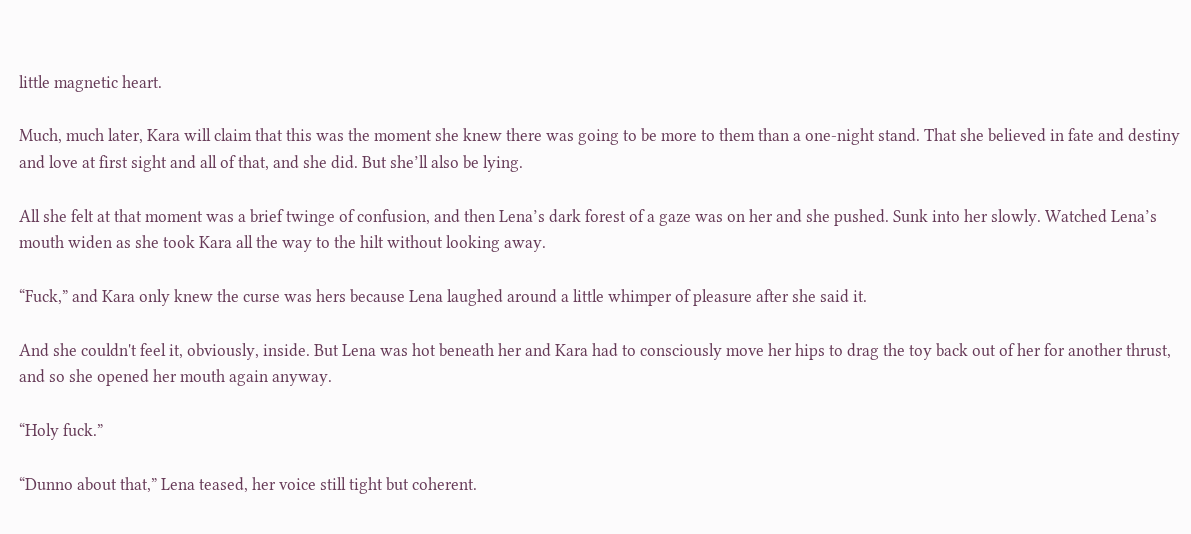little magnetic heart.

Much, much later, Kara will claim that this was the moment she knew there was going to be more to them than a one-night stand. That she believed in fate and destiny and love at first sight and all of that, and she did. But she’ll also be lying.

All she felt at that moment was a brief twinge of confusion, and then Lena’s dark forest of a gaze was on her and she pushed. Sunk into her slowly. Watched Lena’s mouth widen as she took Kara all the way to the hilt without looking away.

“Fuck,” and Kara only knew the curse was hers because Lena laughed around a little whimper of pleasure after she said it.

And she couldn't feel it, obviously, inside. But Lena was hot beneath her and Kara had to consciously move her hips to drag the toy back out of her for another thrust, and so she opened her mouth again anyway.

“Holy fuck.”

“Dunno about that,” Lena teased, her voice still tight but coherent.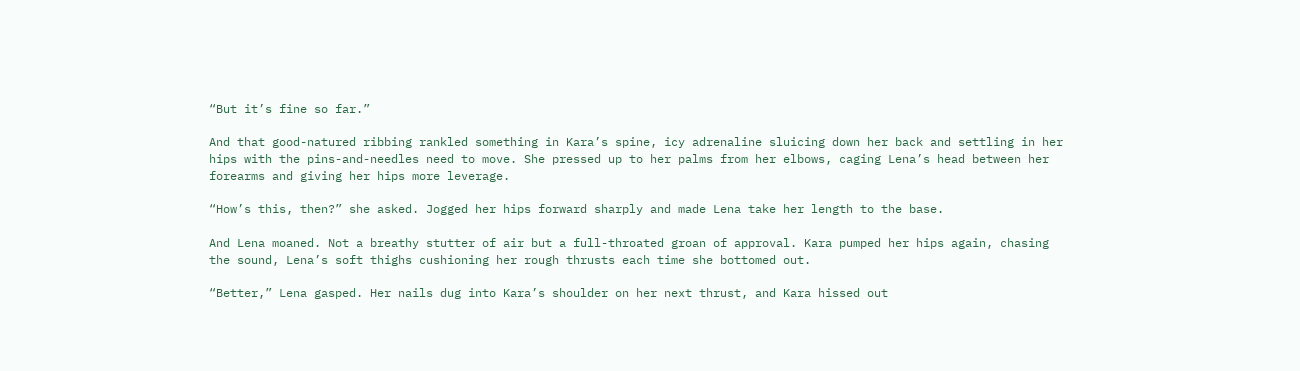“But it’s fine so far.”

And that good-natured ribbing rankled something in Kara’s spine, icy adrenaline sluicing down her back and settling in her hips with the pins-and-needles need to move. She pressed up to her palms from her elbows, caging Lena’s head between her forearms and giving her hips more leverage.

“How’s this, then?” she asked. Jogged her hips forward sharply and made Lena take her length to the base.

And Lena moaned. Not a breathy stutter of air but a full-throated groan of approval. Kara pumped her hips again, chasing the sound, Lena’s soft thighs cushioning her rough thrusts each time she bottomed out.

“Better,” Lena gasped. Her nails dug into Kara’s shoulder on her next thrust, and Kara hissed out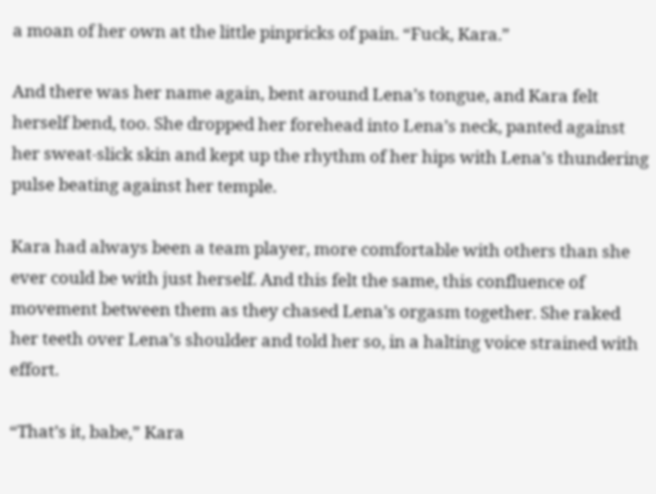a moan of her own at the little pinpricks of pain. “Fuck, Kara.”

And there was her name again, bent around Lena’s tongue, and Kara felt herself bend, too. She dropped her forehead into Lena’s neck, panted against her sweat-slick skin and kept up the rhythm of her hips with Lena’s thundering pulse beating against her temple.

Kara had always been a team player, more comfortable with others than she ever could be with just herself. And this felt the same, this confluence of movement between them as they chased Lena’s orgasm together. She raked her teeth over Lena’s shoulder and told her so, in a halting voice strained with effort.

“That’s it, babe,” Kara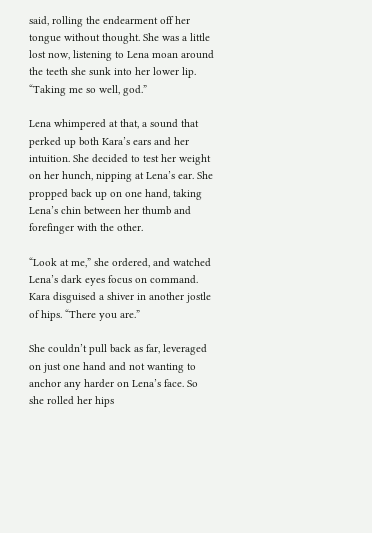said, rolling the endearment off her tongue without thought. She was a little lost now, listening to Lena moan around the teeth she sunk into her lower lip. “Taking me so well, god.”

Lena whimpered at that, a sound that perked up both Kara’s ears and her intuition. She decided to test her weight on her hunch, nipping at Lena’s ear. She propped back up on one hand, taking Lena’s chin between her thumb and forefinger with the other.

“Look at me,” she ordered, and watched Lena’s dark eyes focus on command. Kara disguised a shiver in another jostle of hips. “There you are.”

She couldn’t pull back as far, leveraged on just one hand and not wanting to anchor any harder on Lena’s face. So she rolled her hips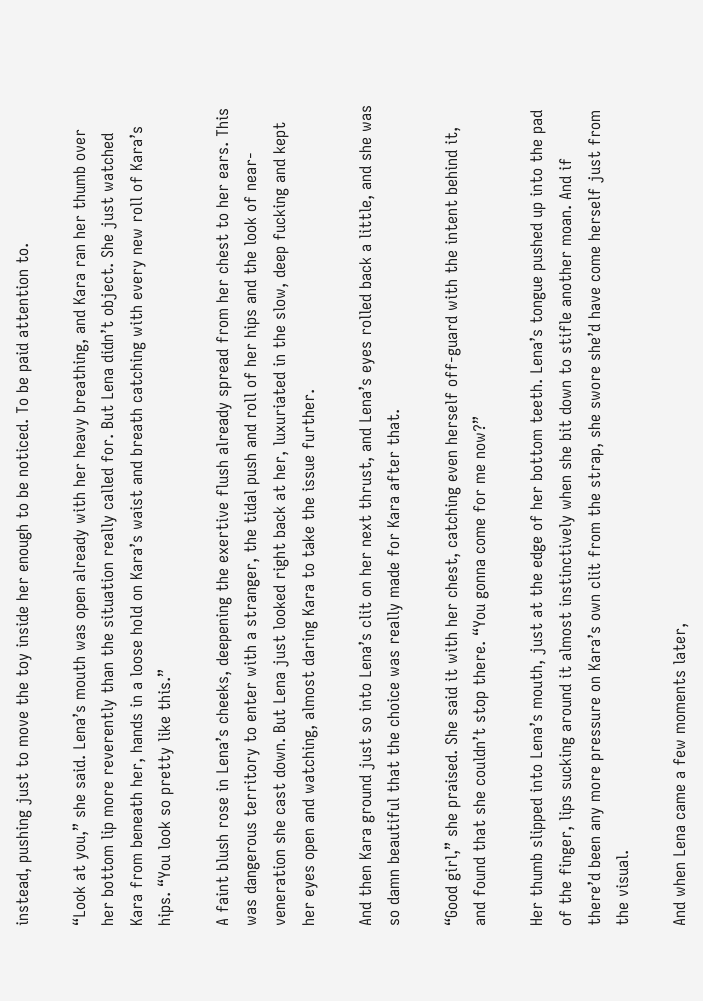instead, pushing just to move the toy inside her enough to be noticed. To be paid attention to.

“Look at you,” she said. Lena’s mouth was open already with her heavy breathing, and Kara ran her thumb over her bottom lip more reverently than the situation really called for. But Lena didn’t object. She just watched Kara from beneath her, hands in a loose hold on Kara’s waist and breath catching with every new roll of Kara’s hips. “You look so pretty like this.”

A faint blush rose in Lena’s cheeks, deepening the exertive flush already spread from her chest to her ears. This was dangerous territory to enter with a stranger, the tidal push and roll of her hips and the look of near-veneration she cast down. But Lena just looked right back at her, luxuriated in the slow, deep fucking and kept her eyes open and watching, almost daring Kara to take the issue further.

And then Kara ground just so into Lena’s clit on her next thrust, and Lena’s eyes rolled back a little, and she was so damn beautiful that the choice was really made for Kara after that.

“Good girl,” she praised. She said it with her chest, catching even herself off-guard with the intent behind it, and found that she couldn’t stop there. “You gonna come for me now?”

Her thumb slipped into Lena’s mouth, just at the edge of her bottom teeth. Lena’s tongue pushed up into the pad of the finger, lips sucking around it almost instinctively when she bit down to stifle another moan. And if there’d been any more pressure on Kara’s own clit from the strap, she swore she’d have come herself just from the visual.

And when Lena came a few moments later,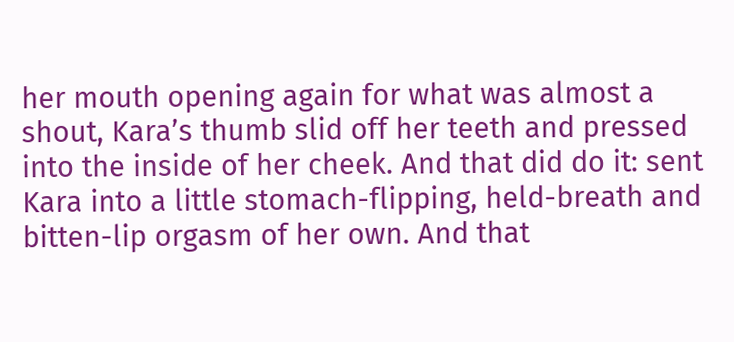her mouth opening again for what was almost a shout, Kara’s thumb slid off her teeth and pressed into the inside of her cheek. And that did do it: sent Kara into a little stomach-flipping, held-breath and bitten-lip orgasm of her own. And that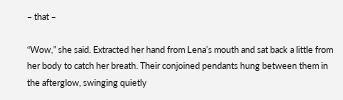– that –

“Wow,” she said. Extracted her hand from Lena’s mouth and sat back a little from her body to catch her breath. Their conjoined pendants hung between them in the afterglow, swinging quietly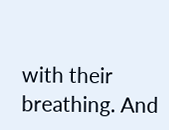with their breathing. And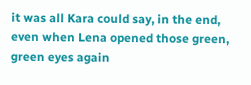it was all Kara could say, in the end, even when Lena opened those green, green eyes again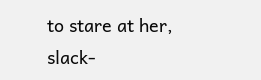to stare at her, slack-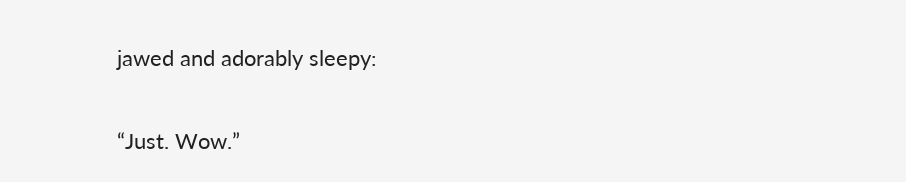jawed and adorably sleepy:

“Just. Wow.”